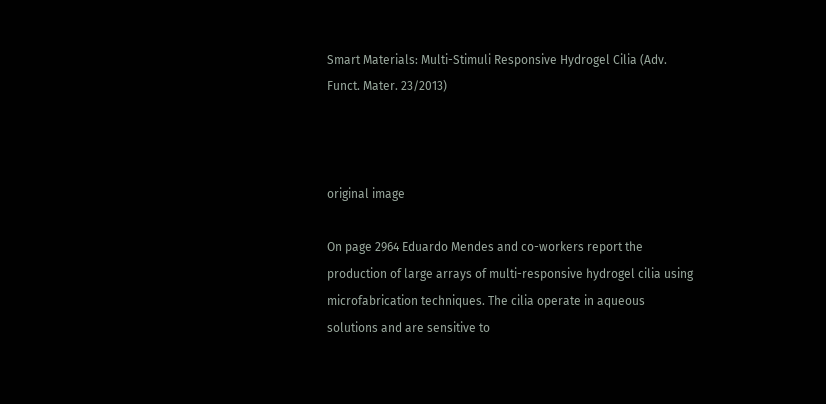Smart Materials: Multi-Stimuli Responsive Hydrogel Cilia (Adv. Funct. Mater. 23/2013)



original image

On page 2964 Eduardo Mendes and co-workers report the production of large arrays of multi-responsive hydrogel cilia using microfabrication techniques. The cilia operate in aqueous solutions and are sensitive to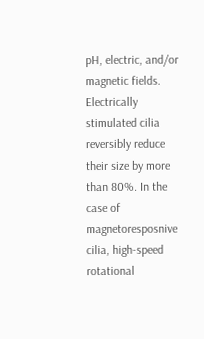pH, electric, and/or magnetic fields. Electrically stimulated cilia reversibly reduce their size by more than 80%. In the case of magnetoresposnive cilia, high-speed rotational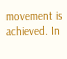movement is achieved. In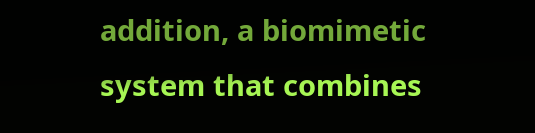addition, a biomimetic system that combines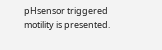pHsensor triggered motility is presented.